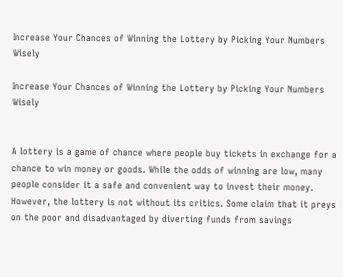Increase Your Chances of Winning the Lottery by Picking Your Numbers Wisely

Increase Your Chances of Winning the Lottery by Picking Your Numbers Wisely


A lottery is a game of chance where people buy tickets in exchange for a chance to win money or goods. While the odds of winning are low, many people consider it a safe and convenient way to invest their money. However, the lottery is not without its critics. Some claim that it preys on the poor and disadvantaged by diverting funds from savings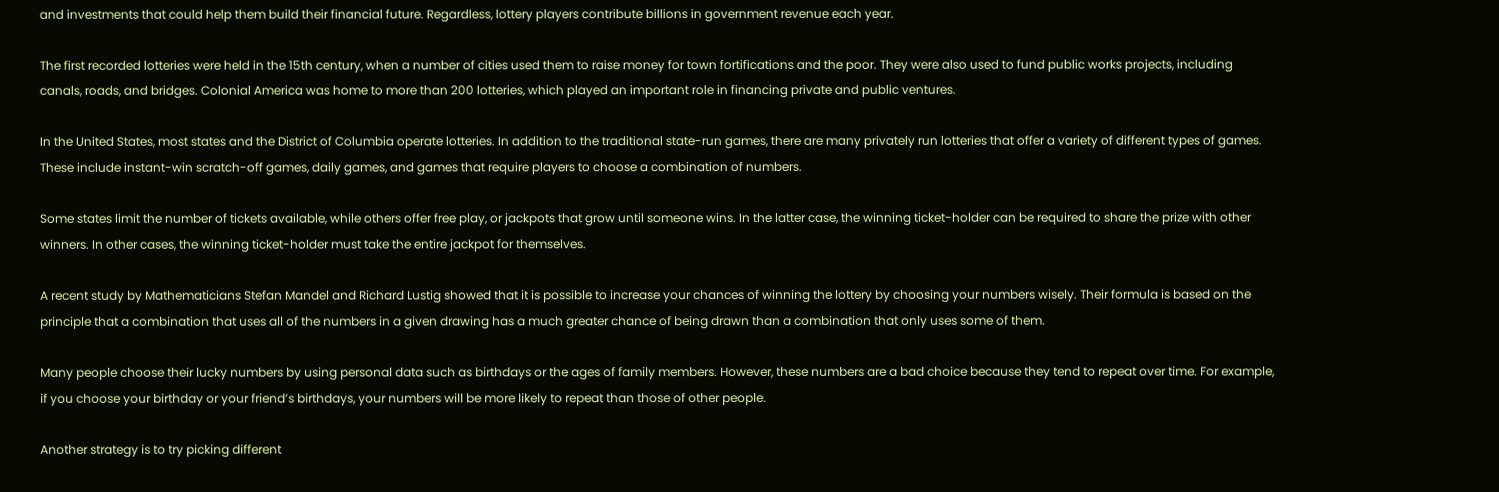and investments that could help them build their financial future. Regardless, lottery players contribute billions in government revenue each year.

The first recorded lotteries were held in the 15th century, when a number of cities used them to raise money for town fortifications and the poor. They were also used to fund public works projects, including canals, roads, and bridges. Colonial America was home to more than 200 lotteries, which played an important role in financing private and public ventures.

In the United States, most states and the District of Columbia operate lotteries. In addition to the traditional state-run games, there are many privately run lotteries that offer a variety of different types of games. These include instant-win scratch-off games, daily games, and games that require players to choose a combination of numbers.

Some states limit the number of tickets available, while others offer free play, or jackpots that grow until someone wins. In the latter case, the winning ticket-holder can be required to share the prize with other winners. In other cases, the winning ticket-holder must take the entire jackpot for themselves.

A recent study by Mathematicians Stefan Mandel and Richard Lustig showed that it is possible to increase your chances of winning the lottery by choosing your numbers wisely. Their formula is based on the principle that a combination that uses all of the numbers in a given drawing has a much greater chance of being drawn than a combination that only uses some of them.

Many people choose their lucky numbers by using personal data such as birthdays or the ages of family members. However, these numbers are a bad choice because they tend to repeat over time. For example, if you choose your birthday or your friend’s birthdays, your numbers will be more likely to repeat than those of other people.

Another strategy is to try picking different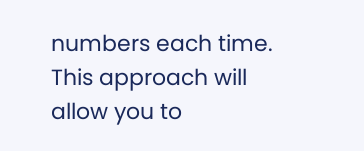numbers each time. This approach will allow you to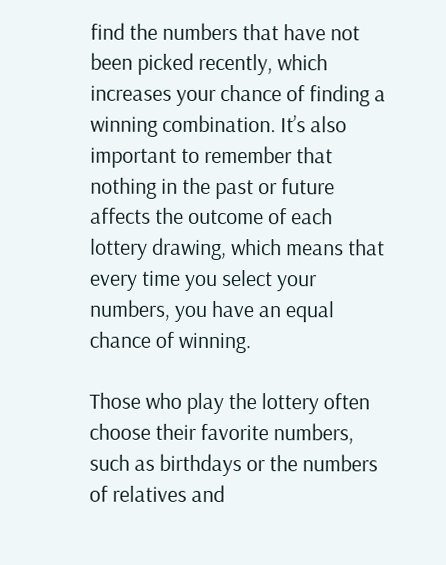find the numbers that have not been picked recently, which increases your chance of finding a winning combination. It’s also important to remember that nothing in the past or future affects the outcome of each lottery drawing, which means that every time you select your numbers, you have an equal chance of winning.

Those who play the lottery often choose their favorite numbers, such as birthdays or the numbers of relatives and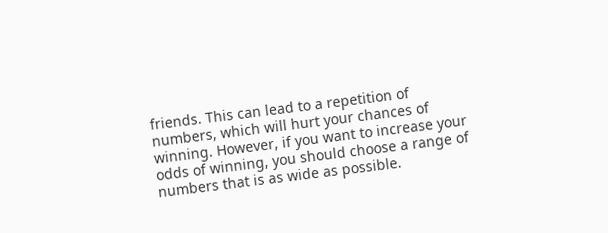friends. This can lead to a repetition of numbers, which will hurt your chances of winning. However, if you want to increase your odds of winning, you should choose a range of numbers that is as wide as possible.